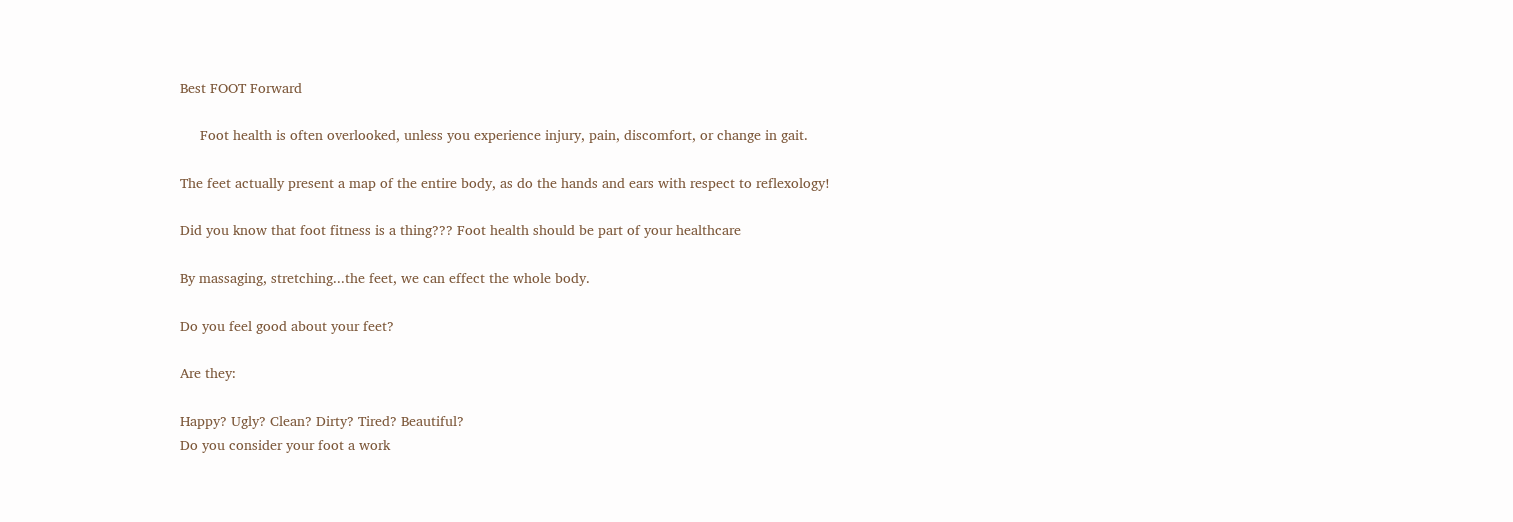Best FOOT Forward

     Foot health is often overlooked, unless you experience injury, pain, discomfort, or change in gait.

The feet actually present a map of the entire body, as do the hands and ears with respect to reflexology!

Did you know that foot fitness is a thing??? Foot health should be part of your healthcare

By massaging, stretching...the feet, we can effect the whole body.

Do you feel good about your feet?

Are they:

Happy? Ugly? Clean? Dirty? Tired? Beautiful?
Do you consider your foot a work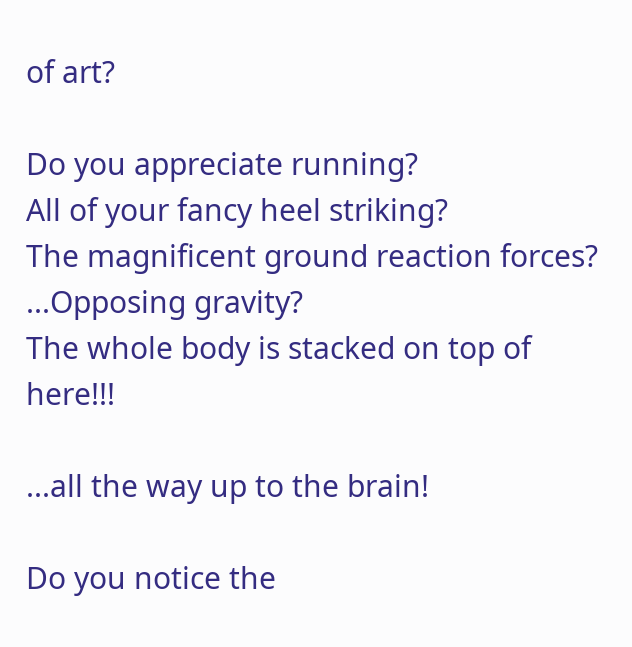of art?

Do you appreciate running?
All of your fancy heel striking?
The magnificent ground reaction forces?
...Opposing gravity?
The whole body is stacked on top of here!!!

...all the way up to the brain!

Do you notice the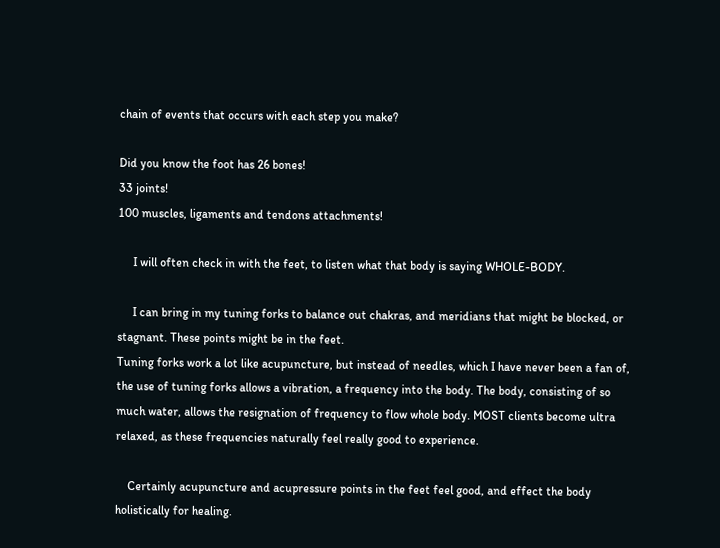chain of events that occurs with each step you make?

Did you know the foot has 26 bones!
33 joints!
100 muscles, ligaments and tendons attachments!

     I will often check in with the feet, to listen what that body is saying WHOLE-BODY.

     I can bring in my tuning forks to balance out chakras, and meridians that might be blocked, or stagnant. These points might be in the feet.
Tuning forks work a lot like acupuncture, but instead of needles, which I have never been a fan of, the use of tuning forks allows a vibration, a frequency into the body. The body, consisting of so much water, allows the resignation of frequency to flow whole body. MOST clients become ultra relaxed, as these frequencies naturally feel really good to experience.

    Certainly acupuncture and acupressure points in the feet feel good, and effect the body holistically for healing.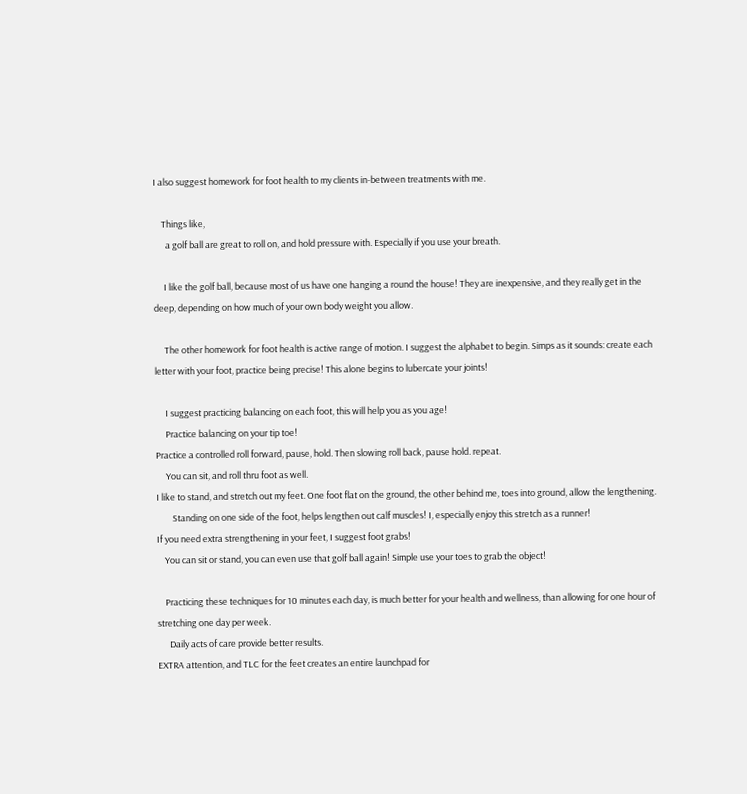I also suggest homework for foot health to my clients in-between treatments with me.

    Things like,
      a golf ball are great to roll on, and hold pressure with. Especially if you use your breath.

     I like the golf ball, because most of us have one hanging a round the house! They are inexpensive, and they really get in the deep, depending on how much of your own body weight you allow.

     The other homework for foot health is active range of motion. I suggest the alphabet to begin. Simps as it sounds: create each letter with your foot, practice being precise! This alone begins to lubercate your joints!

     I suggest practicing balancing on each foot, this will help you as you age!
     Practice balancing on your tip toe!
Practice a controlled roll forward, pause, hold. Then slowing roll back, pause hold. repeat.
     You can sit, and roll thru foot as well.
I like to stand, and stretch out my feet. One foot flat on the ground, the other behind me, toes into ground, allow the lengthening.
        Standing on one side of the foot, helps lengthen out calf muscles! I, especially enjoy this stretch as a runner!
If you need extra strengthening in your feet, I suggest foot grabs!
    You can sit or stand, you can even use that golf ball again! Simple use your toes to grab the object!

    Practicing these techniques for 10 minutes each day, is much better for your health and wellness, than allowing for one hour of stretching one day per week.
      Daily acts of care provide better results.
EXTRA attention, and TLC for the feet creates an entire launchpad for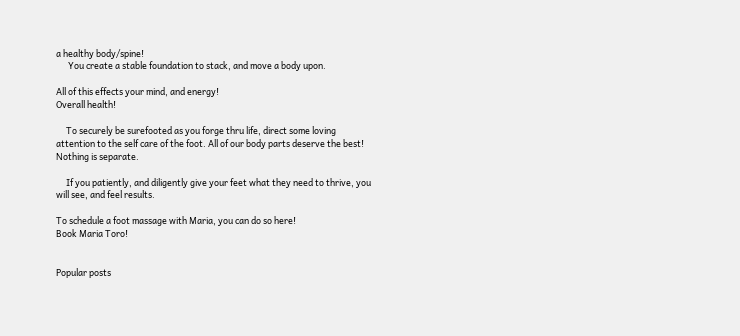a healthy body/spine!
      You create a stable foundation to stack, and move a body upon.

All of this effects your mind, and energy!
Overall health!

     To securely be surefooted as you forge thru life, direct some loving attention to the self care of the foot. All of our body parts deserve the best!
Nothing is separate.

     If you patiently, and diligently give your feet what they need to thrive, you will see, and feel results.

To schedule a foot massage with Maria, you can do so here!
Book Maria Toro!


Popular posts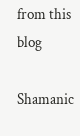from this blog

Shamanic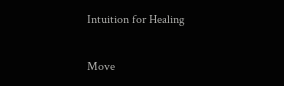Intuition for Healing

Move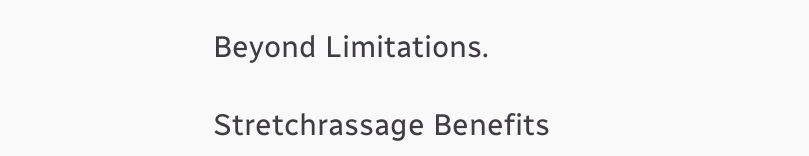Beyond Limitations.

Stretchrassage Benefits